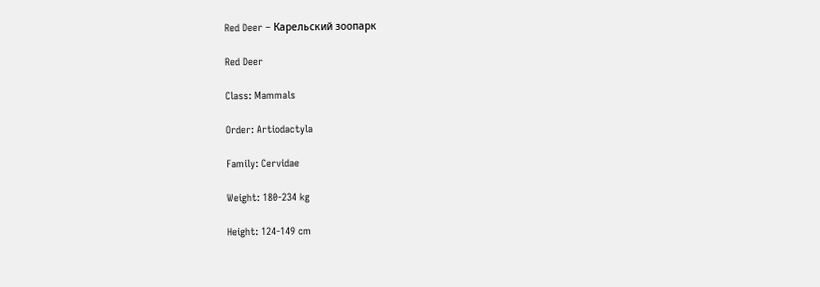Red Deer – Карельский зоопарк

Red Deer

Class: Mammals

Order: Artiodactyla

Family: Cervidae

Weight: 180-234 kg

Height: 124-149 cm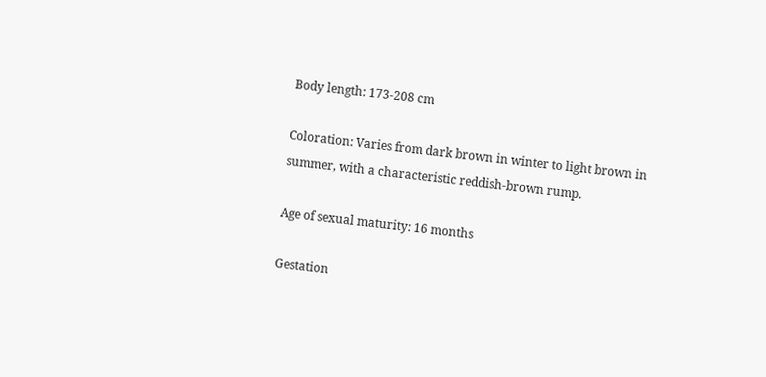Body length: 173-208 cm

Coloration: Varies from dark brown in winter to light brown in summer, with a characteristic reddish-brown rump.

Age of sexual maturity: 16 months

Gestation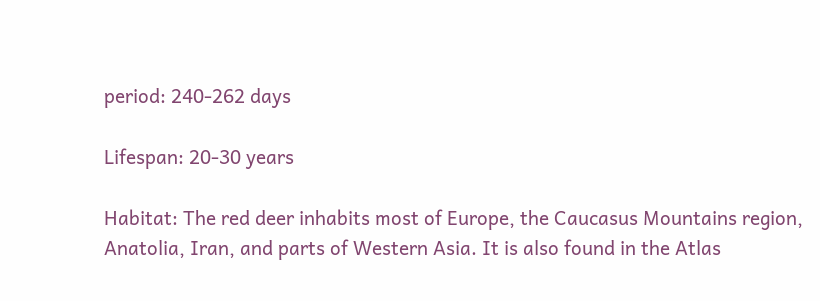period: 240-262 days

Lifespan: 20-30 years

Habitat: The red deer inhabits most of Europe, the Caucasus Mountains region, Anatolia, Iran, and parts of Western Asia. It is also found in the Atlas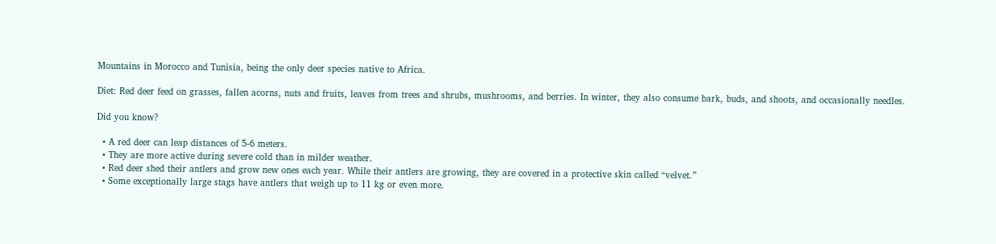Mountains in Morocco and Tunisia, being the only deer species native to Africa.

Diet: Red deer feed on grasses, fallen acorns, nuts and fruits, leaves from trees and shrubs, mushrooms, and berries. In winter, they also consume bark, buds, and shoots, and occasionally needles.

Did you know?

  • A red deer can leap distances of 5-6 meters.
  • They are more active during severe cold than in milder weather.
  • Red deer shed their antlers and grow new ones each year. While their antlers are growing, they are covered in a protective skin called “velvet.”
  • Some exceptionally large stags have antlers that weigh up to 11 kg or even more.